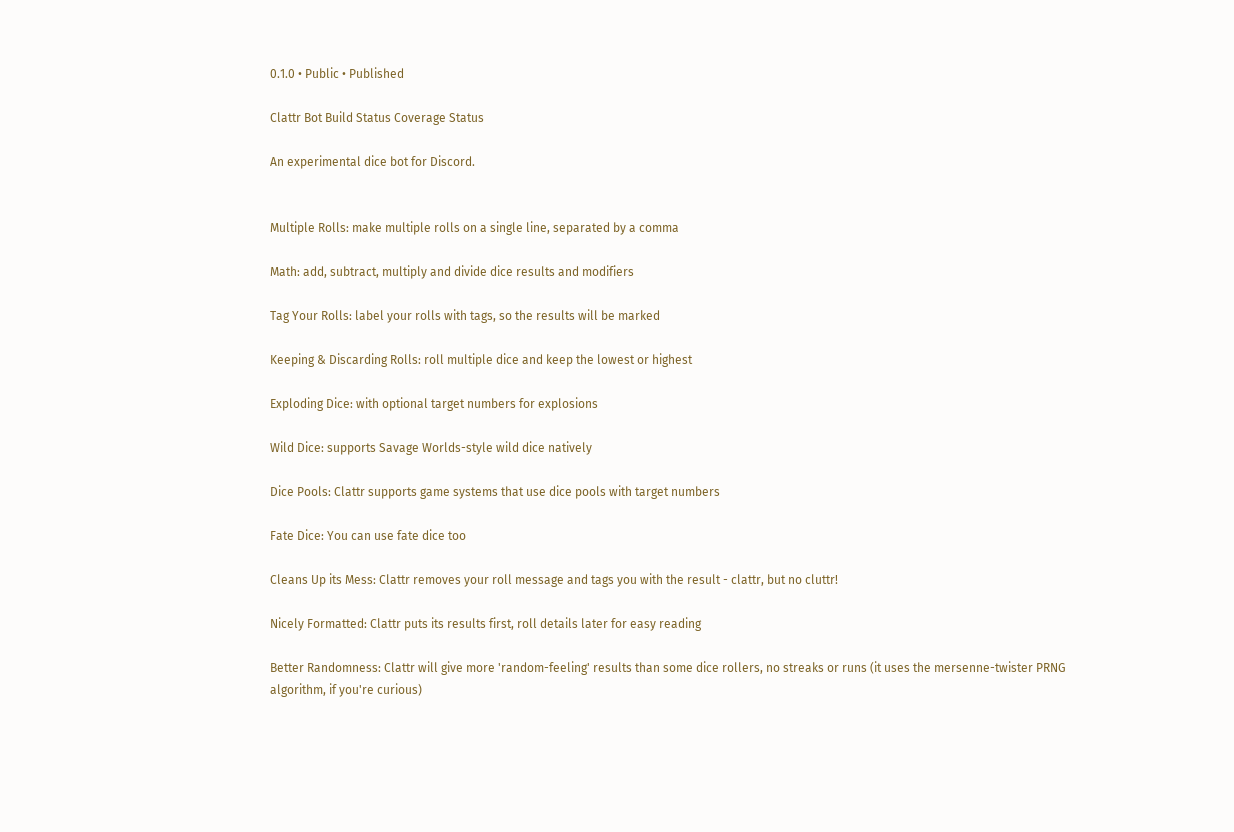0.1.0 • Public • Published

Clattr Bot Build Status Coverage Status

An experimental dice bot for Discord.


Multiple Rolls: make multiple rolls on a single line, separated by a comma

Math: add, subtract, multiply and divide dice results and modifiers

Tag Your Rolls: label your rolls with tags, so the results will be marked

Keeping & Discarding Rolls: roll multiple dice and keep the lowest or highest

Exploding Dice: with optional target numbers for explosions

Wild Dice: supports Savage Worlds-style wild dice natively

Dice Pools: Clattr supports game systems that use dice pools with target numbers

Fate Dice: You can use fate dice too

Cleans Up its Mess: Clattr removes your roll message and tags you with the result - clattr, but no cluttr!

Nicely Formatted: Clattr puts its results first, roll details later for easy reading

Better Randomness: Clattr will give more 'random-feeling' results than some dice rollers, no streaks or runs (it uses the mersenne-twister PRNG algorithm, if you're curious)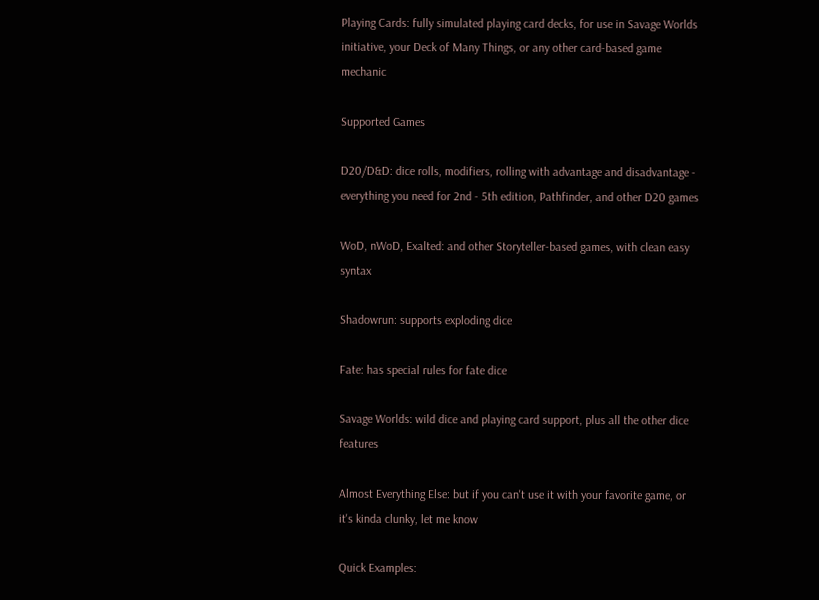Playing Cards: fully simulated playing card decks, for use in Savage Worlds initiative, your Deck of Many Things, or any other card-based game mechanic

Supported Games

D20/D&D: dice rolls, modifiers, rolling with advantage and disadvantage - everything you need for 2nd - 5th edition, Pathfinder, and other D20 games

WoD, nWoD, Exalted: and other Storyteller-based games, with clean easy syntax

Shadowrun: supports exploding dice

Fate: has special rules for fate dice

Savage Worlds: wild dice and playing card support, plus all the other dice features

Almost Everything Else: but if you can't use it with your favorite game, or it's kinda clunky, let me know

Quick Examples: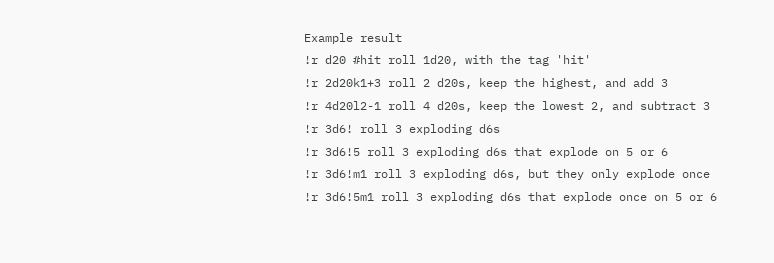Example result
!r d20 #hit roll 1d20, with the tag 'hit'
!r 2d20k1+3 roll 2 d20s, keep the highest, and add 3
!r 4d20l2-1 roll 4 d20s, keep the lowest 2, and subtract 3
!r 3d6! roll 3 exploding d6s
!r 3d6!5 roll 3 exploding d6s that explode on 5 or 6
!r 3d6!m1 roll 3 exploding d6s, but they only explode once
!r 3d6!5m1 roll 3 exploding d6s that explode once on 5 or 6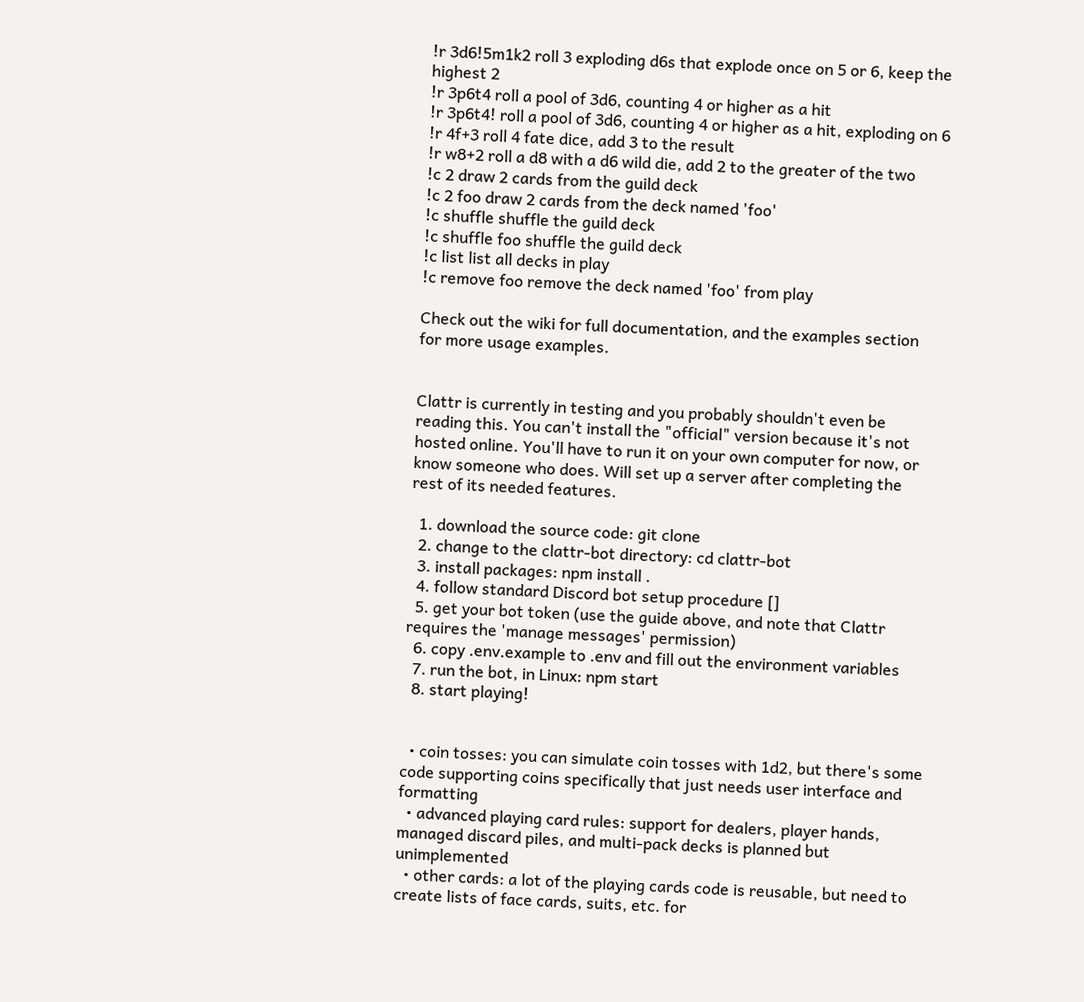!r 3d6!5m1k2 roll 3 exploding d6s that explode once on 5 or 6, keep the highest 2
!r 3p6t4 roll a pool of 3d6, counting 4 or higher as a hit
!r 3p6t4! roll a pool of 3d6, counting 4 or higher as a hit, exploding on 6
!r 4f+3 roll 4 fate dice, add 3 to the result
!r w8+2 roll a d8 with a d6 wild die, add 2 to the greater of the two
!c 2 draw 2 cards from the guild deck
!c 2 foo draw 2 cards from the deck named 'foo'
!c shuffle shuffle the guild deck
!c shuffle foo shuffle the guild deck
!c list list all decks in play
!c remove foo remove the deck named 'foo' from play

Check out the wiki for full documentation, and the examples section for more usage examples.


Clattr is currently in testing and you probably shouldn't even be reading this. You can't install the "official" version because it's not hosted online. You'll have to run it on your own computer for now, or know someone who does. Will set up a server after completing the rest of its needed features.

  1. download the source code: git clone
  2. change to the clattr-bot directory: cd clattr-bot
  3. install packages: npm install .
  4. follow standard Discord bot setup procedure []
  5. get your bot token (use the guide above, and note that Clattr requires the 'manage messages' permission)
  6. copy .env.example to .env and fill out the environment variables
  7. run the bot, in Linux: npm start
  8. start playing!


  • coin tosses: you can simulate coin tosses with 1d2, but there's some code supporting coins specifically that just needs user interface and formatting
  • advanced playing card rules: support for dealers, player hands, managed discard piles, and multi-pack decks is planned but unimplemented
  • other cards: a lot of the playing cards code is reusable, but need to create lists of face cards, suits, etc. for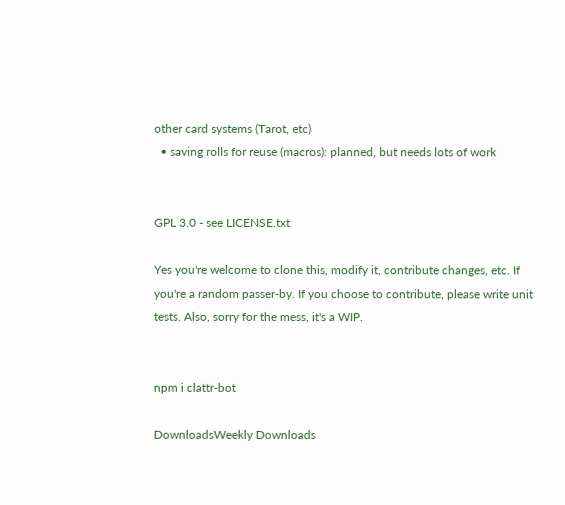other card systems (Tarot, etc)
  • saving rolls for reuse (macros): planned, but needs lots of work


GPL 3.0 - see LICENSE.txt

Yes you're welcome to clone this, modify it, contribute changes, etc. If you're a random passer-by. If you choose to contribute, please write unit tests. Also, sorry for the mess, it's a WIP.


npm i clattr-bot

DownloadsWeekly Downloads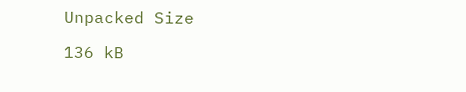Unpacked Size

136 kB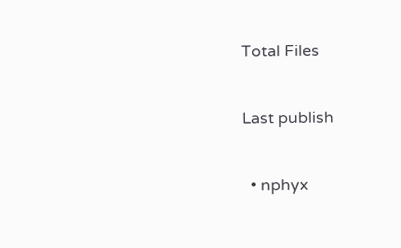Total Files


Last publish


  • nphyx